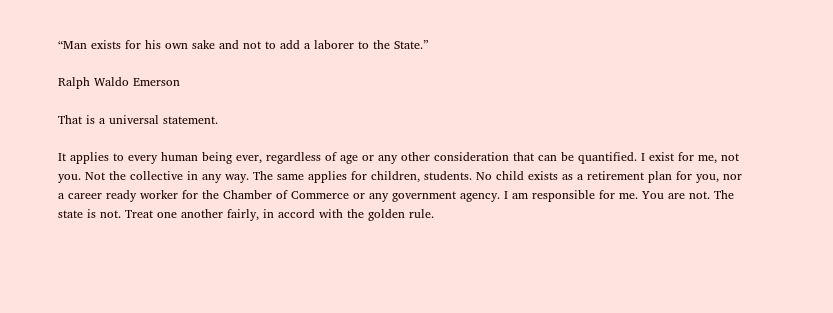“Man exists for his own sake and not to add a laborer to the State.”

Ralph Waldo Emerson

That is a universal statement.

It applies to every human being ever, regardless of age or any other consideration that can be quantified. I exist for me, not you. Not the collective in any way. The same applies for children, students. No child exists as a retirement plan for you, nor a career ready worker for the Chamber of Commerce or any government agency. I am responsible for me. You are not. The state is not. Treat one another fairly, in accord with the golden rule.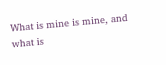What is mine is mine, and what is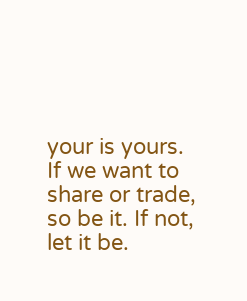your is yours. If we want to share or trade, so be it. If not, let it be.